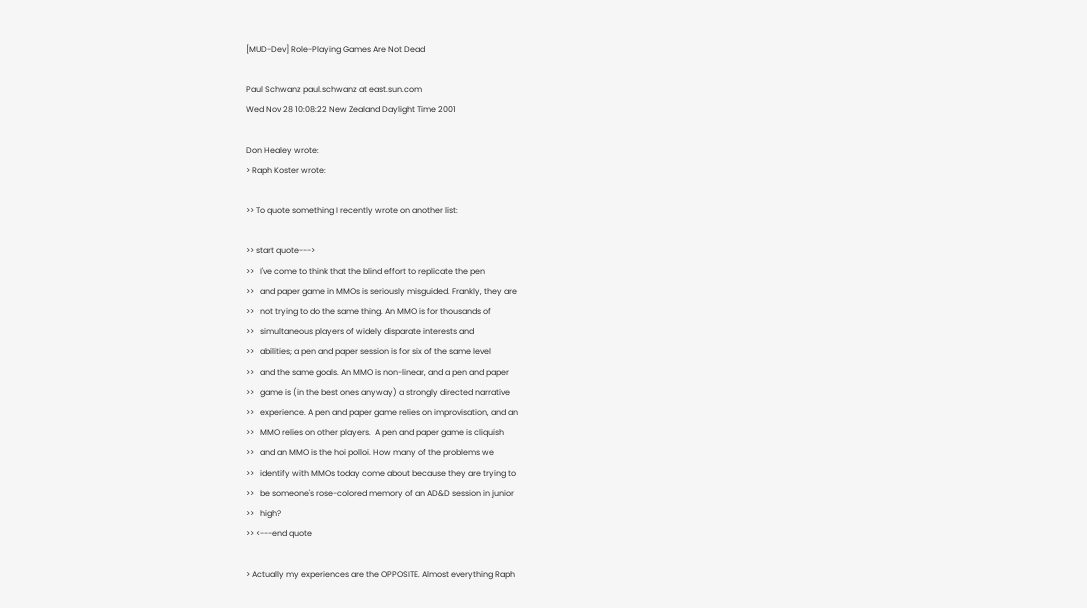[MUD-Dev] Role-Playing Games Are Not Dead

Paul Schwanz paul.schwanz at east.sun.com
Wed Nov 28 10:08:22 New Zealand Daylight Time 2001

Don Healey wrote:
> Raph Koster wrote:

>> To quote something I recently wrote on another list:

>> start quote--->
>>   I've come to think that the blind effort to replicate the pen
>>   and paper game in MMOs is seriously misguided. Frankly, they are
>>   not trying to do the same thing. An MMO is for thousands of
>>   simultaneous players of widely disparate interests and
>>   abilities; a pen and paper session is for six of the same level
>>   and the same goals. An MMO is non-linear, and a pen and paper
>>   game is (in the best ones anyway) a strongly directed narrative
>>   experience. A pen and paper game relies on improvisation, and an
>>   MMO relies on other players.  A pen and paper game is cliquish
>>   and an MMO is the hoi polloi. How many of the problems we
>>   identify with MMOs today come about because they are trying to
>>   be someone's rose-colored memory of an AD&D session in junior
>>   high?
>> <---end quote

> Actually my experiences are the OPPOSITE. Almost everything Raph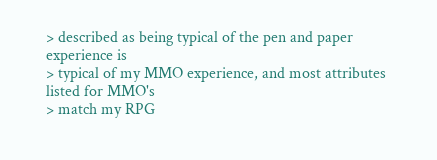> described as being typical of the pen and paper experience is
> typical of my MMO experience, and most attributes listed for MMO's
> match my RPG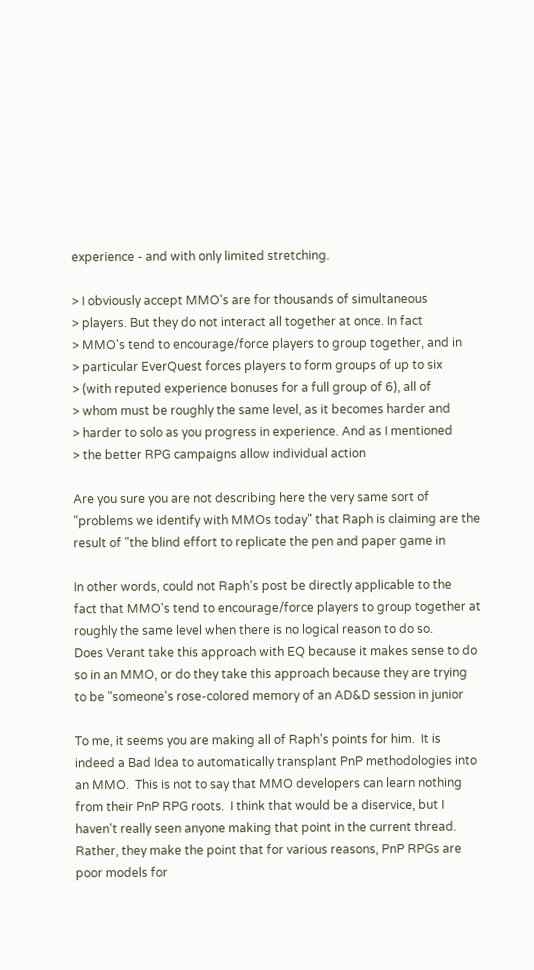experience - and with only limited stretching.

> I obviously accept MMO's are for thousands of simultaneous
> players. But they do not interact all together at once. In fact
> MMO's tend to encourage/force players to group together, and in
> particular EverQuest forces players to form groups of up to six
> (with reputed experience bonuses for a full group of 6), all of
> whom must be roughly the same level, as it becomes harder and
> harder to solo as you progress in experience. And as I mentioned
> the better RPG campaigns allow individual action

Are you sure you are not describing here the very same sort of
"problems we identify with MMOs today" that Raph is claiming are the
result of "the blind effort to replicate the pen and paper game in

In other words, could not Raph's post be directly applicable to the
fact that MMO's tend to encourage/force players to group together at
roughly the same level when there is no logical reason to do so.
Does Verant take this approach with EQ because it makes sense to do
so in an MMO, or do they take this approach because they are trying
to be "someone's rose-colored memory of an AD&D session in junior

To me, it seems you are making all of Raph's points for him.  It is
indeed a Bad Idea to automatically transplant PnP methodologies into
an MMO.  This is not to say that MMO developers can learn nothing
from their PnP RPG roots.  I think that would be a diservice, but I
haven't really seen anyone making that point in the current thread.
Rather, they make the point that for various reasons, PnP RPGs are
poor models for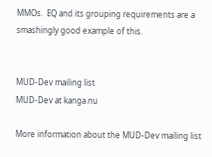MMOs.  EQ and its grouping requirements are a
smashingly good example of this.


MUD-Dev mailing list
MUD-Dev at kanga.nu

More information about the MUD-Dev mailing list